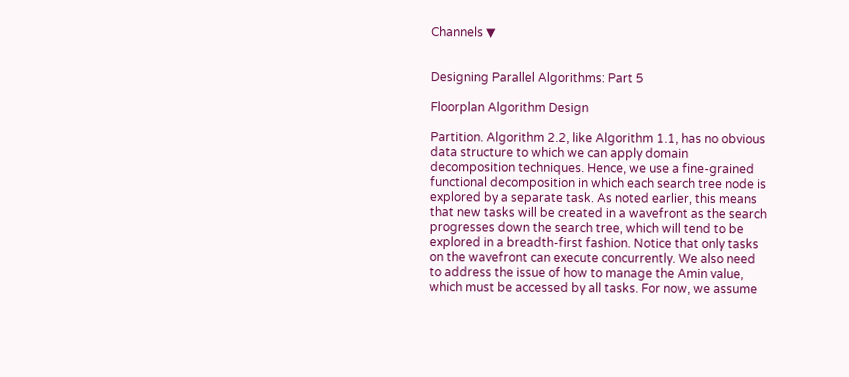Channels ▼


Designing Parallel Algorithms: Part 5

Floorplan Algorithm Design

Partition. Algorithm 2.2, like Algorithm 1.1, has no obvious data structure to which we can apply domain decomposition techniques. Hence, we use a fine-grained functional decomposition in which each search tree node is explored by a separate task. As noted earlier, this means that new tasks will be created in a wavefront as the search progresses down the search tree, which will tend to be explored in a breadth-first fashion. Notice that only tasks on the wavefront can execute concurrently. We also need to address the issue of how to manage the Amin value, which must be accessed by all tasks. For now, we assume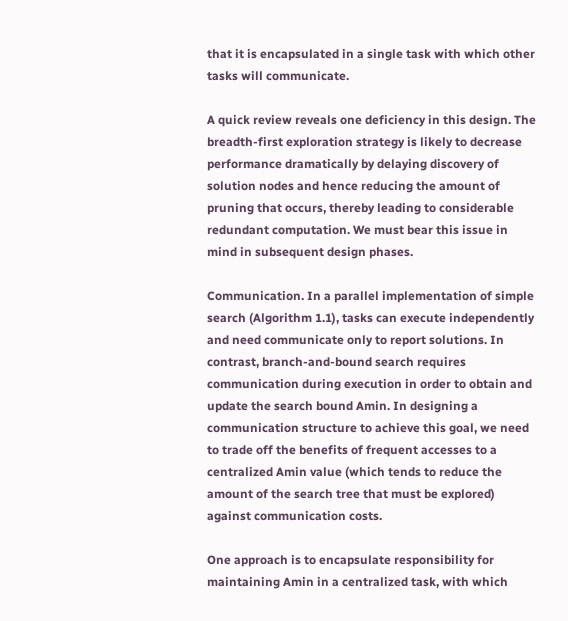that it is encapsulated in a single task with which other tasks will communicate.

A quick review reveals one deficiency in this design. The breadth-first exploration strategy is likely to decrease performance dramatically by delaying discovery of solution nodes and hence reducing the amount of pruning that occurs, thereby leading to considerable redundant computation. We must bear this issue in mind in subsequent design phases.

Communication. In a parallel implementation of simple search (Algorithm 1.1), tasks can execute independently and need communicate only to report solutions. In contrast, branch-and-bound search requires communication during execution in order to obtain and update the search bound Amin. In designing a communication structure to achieve this goal, we need to trade off the benefits of frequent accesses to a centralized Amin value (which tends to reduce the amount of the search tree that must be explored) against communication costs.

One approach is to encapsulate responsibility for maintaining Amin in a centralized task, with which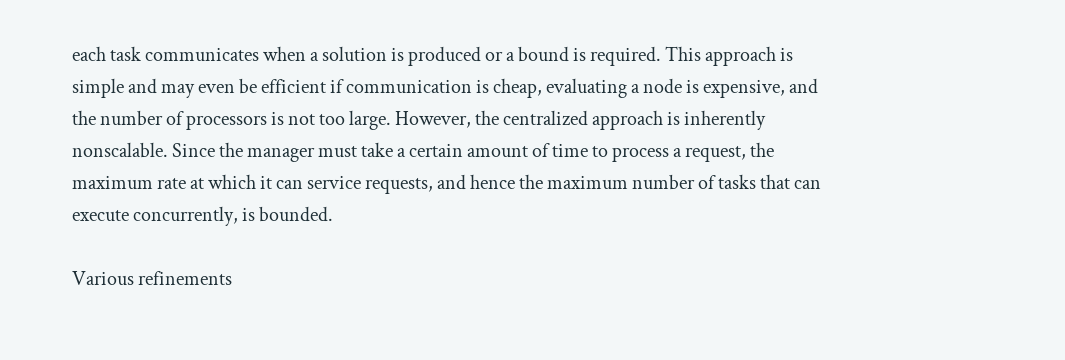each task communicates when a solution is produced or a bound is required. This approach is simple and may even be efficient if communication is cheap, evaluating a node is expensive, and the number of processors is not too large. However, the centralized approach is inherently nonscalable. Since the manager must take a certain amount of time to process a request, the maximum rate at which it can service requests, and hence the maximum number of tasks that can execute concurrently, is bounded.

Various refinements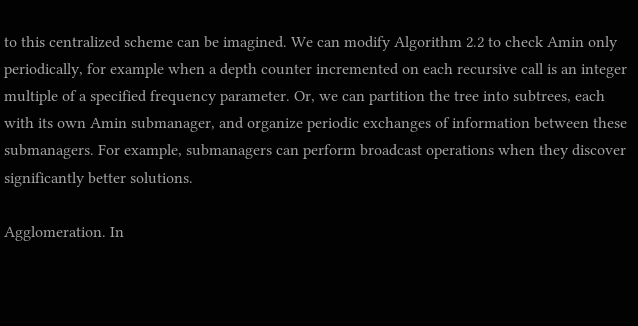to this centralized scheme can be imagined. We can modify Algorithm 2.2 to check Amin only periodically, for example when a depth counter incremented on each recursive call is an integer multiple of a specified frequency parameter. Or, we can partition the tree into subtrees, each with its own Amin submanager, and organize periodic exchanges of information between these submanagers. For example, submanagers can perform broadcast operations when they discover significantly better solutions.

Agglomeration. In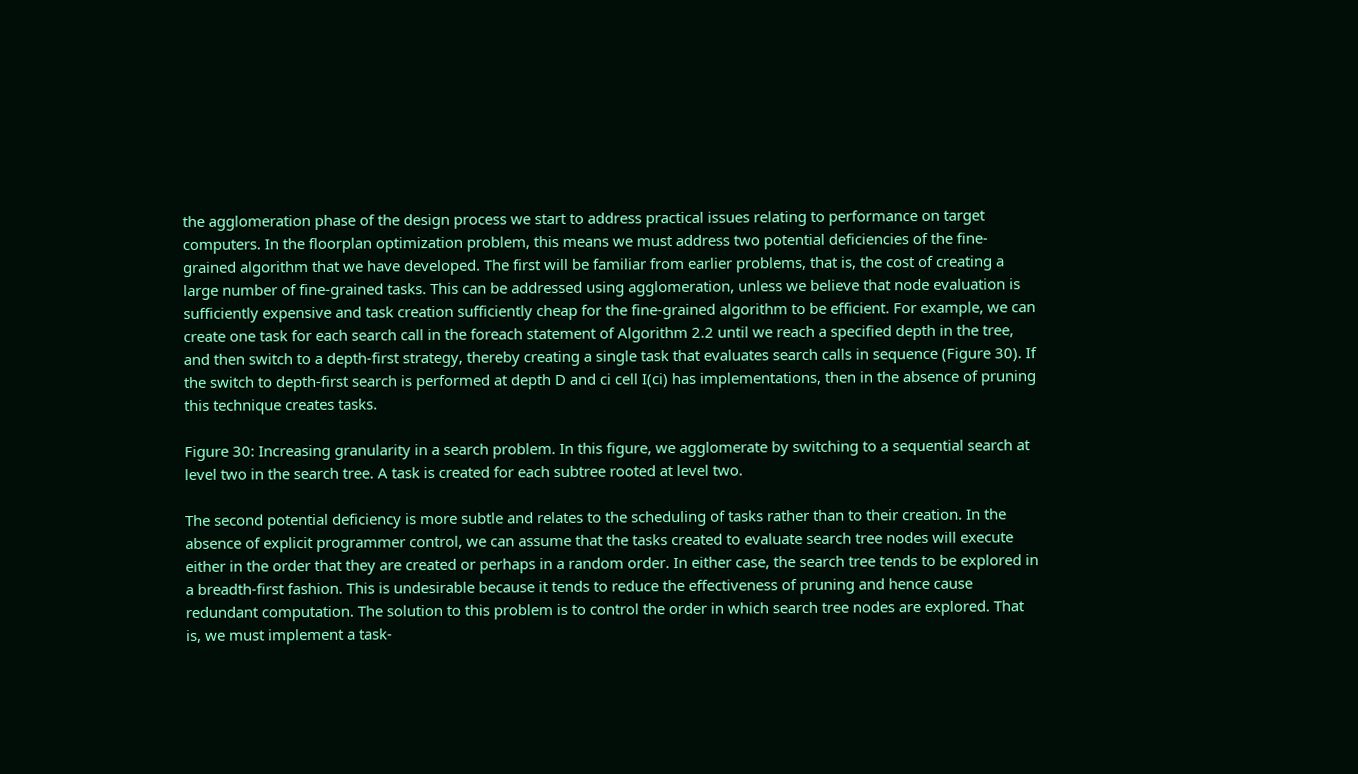the agglomeration phase of the design process we start to address practical issues relating to performance on target computers. In the floorplan optimization problem, this means we must address two potential deficiencies of the fine-grained algorithm that we have developed. The first will be familiar from earlier problems, that is, the cost of creating a large number of fine-grained tasks. This can be addressed using agglomeration, unless we believe that node evaluation is sufficiently expensive and task creation sufficiently cheap for the fine-grained algorithm to be efficient. For example, we can create one task for each search call in the foreach statement of Algorithm 2.2 until we reach a specified depth in the tree, and then switch to a depth-first strategy, thereby creating a single task that evaluates search calls in sequence (Figure 30). If the switch to depth-first search is performed at depth D and ci cell I(ci) has implementations, then in the absence of pruning this technique creates tasks.

Figure 30: Increasing granularity in a search problem. In this figure, we agglomerate by switching to a sequential search at level two in the search tree. A task is created for each subtree rooted at level two.

The second potential deficiency is more subtle and relates to the scheduling of tasks rather than to their creation. In the absence of explicit programmer control, we can assume that the tasks created to evaluate search tree nodes will execute either in the order that they are created or perhaps in a random order. In either case, the search tree tends to be explored in a breadth-first fashion. This is undesirable because it tends to reduce the effectiveness of pruning and hence cause redundant computation. The solution to this problem is to control the order in which search tree nodes are explored. That is, we must implement a task-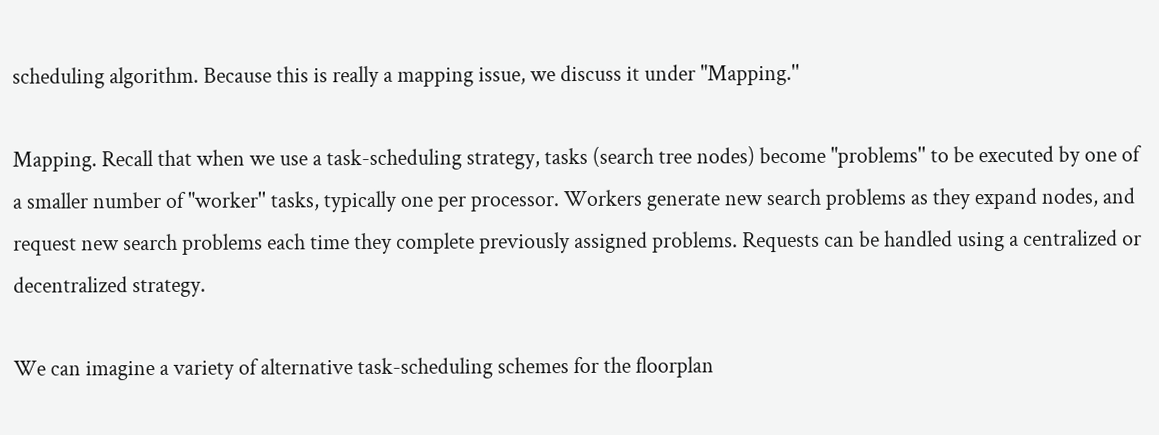scheduling algorithm. Because this is really a mapping issue, we discuss it under "Mapping.''

Mapping. Recall that when we use a task-scheduling strategy, tasks (search tree nodes) become "problems'' to be executed by one of a smaller number of "worker'' tasks, typically one per processor. Workers generate new search problems as they expand nodes, and request new search problems each time they complete previously assigned problems. Requests can be handled using a centralized or decentralized strategy.

We can imagine a variety of alternative task-scheduling schemes for the floorplan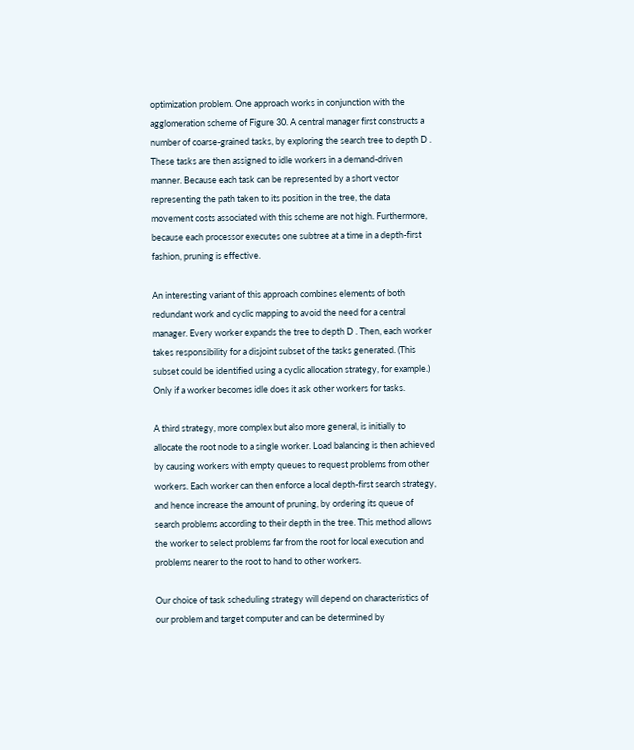optimization problem. One approach works in conjunction with the agglomeration scheme of Figure 30. A central manager first constructs a number of coarse-grained tasks, by exploring the search tree to depth D . These tasks are then assigned to idle workers in a demand-driven manner. Because each task can be represented by a short vector representing the path taken to its position in the tree, the data movement costs associated with this scheme are not high. Furthermore, because each processor executes one subtree at a time in a depth-first fashion, pruning is effective.

An interesting variant of this approach combines elements of both redundant work and cyclic mapping to avoid the need for a central manager. Every worker expands the tree to depth D . Then, each worker takes responsibility for a disjoint subset of the tasks generated. (This subset could be identified using a cyclic allocation strategy, for example.) Only if a worker becomes idle does it ask other workers for tasks.

A third strategy, more complex but also more general, is initially to allocate the root node to a single worker. Load balancing is then achieved by causing workers with empty queues to request problems from other workers. Each worker can then enforce a local depth-first search strategy, and hence increase the amount of pruning, by ordering its queue of search problems according to their depth in the tree. This method allows the worker to select problems far from the root for local execution and problems nearer to the root to hand to other workers.

Our choice of task scheduling strategy will depend on characteristics of our problem and target computer and can be determined by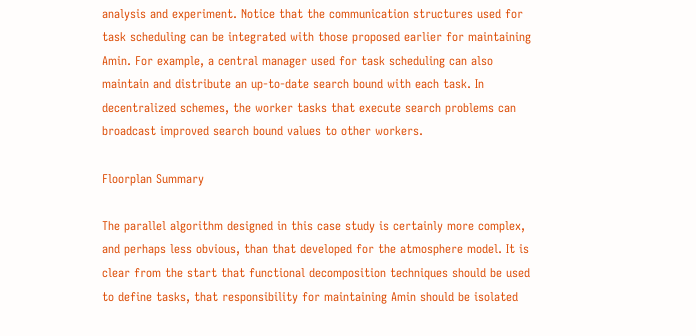analysis and experiment. Notice that the communication structures used for task scheduling can be integrated with those proposed earlier for maintaining Amin. For example, a central manager used for task scheduling can also maintain and distribute an up-to-date search bound with each task. In decentralized schemes, the worker tasks that execute search problems can broadcast improved search bound values to other workers.

Floorplan Summary

The parallel algorithm designed in this case study is certainly more complex, and perhaps less obvious, than that developed for the atmosphere model. It is clear from the start that functional decomposition techniques should be used to define tasks, that responsibility for maintaining Amin should be isolated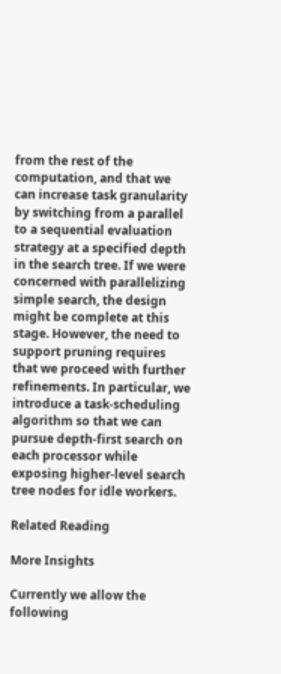from the rest of the computation, and that we can increase task granularity by switching from a parallel to a sequential evaluation strategy at a specified depth in the search tree. If we were concerned with parallelizing simple search, the design might be complete at this stage. However, the need to support pruning requires that we proceed with further refinements. In particular, we introduce a task-scheduling algorithm so that we can pursue depth-first search on each processor while exposing higher-level search tree nodes for idle workers.

Related Reading

More Insights

Currently we allow the following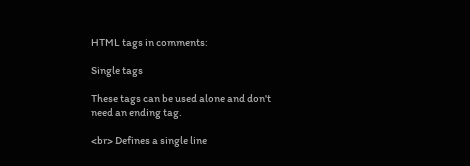HTML tags in comments:

Single tags

These tags can be used alone and don't need an ending tag.

<br> Defines a single line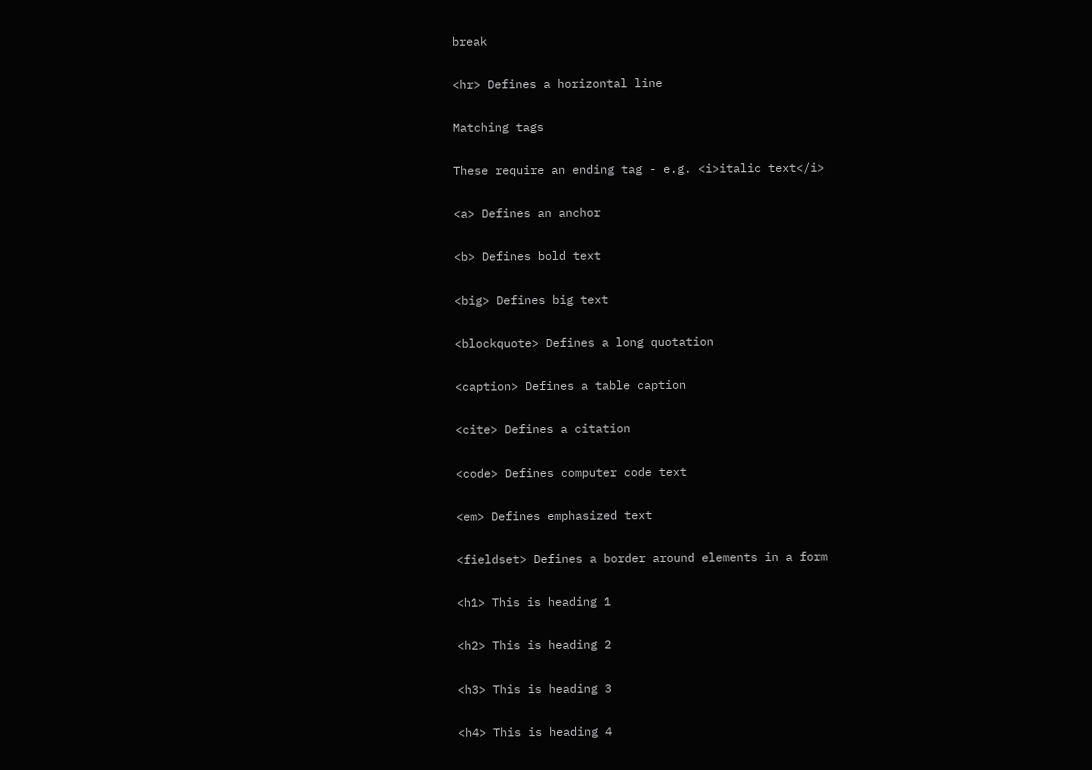break

<hr> Defines a horizontal line

Matching tags

These require an ending tag - e.g. <i>italic text</i>

<a> Defines an anchor

<b> Defines bold text

<big> Defines big text

<blockquote> Defines a long quotation

<caption> Defines a table caption

<cite> Defines a citation

<code> Defines computer code text

<em> Defines emphasized text

<fieldset> Defines a border around elements in a form

<h1> This is heading 1

<h2> This is heading 2

<h3> This is heading 3

<h4> This is heading 4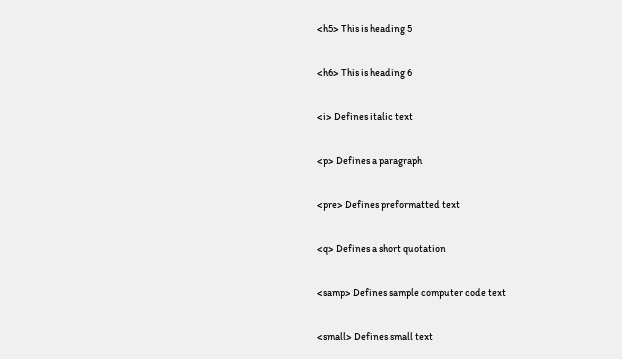<h5> This is heading 5

<h6> This is heading 6

<i> Defines italic text

<p> Defines a paragraph

<pre> Defines preformatted text

<q> Defines a short quotation

<samp> Defines sample computer code text

<small> Defines small text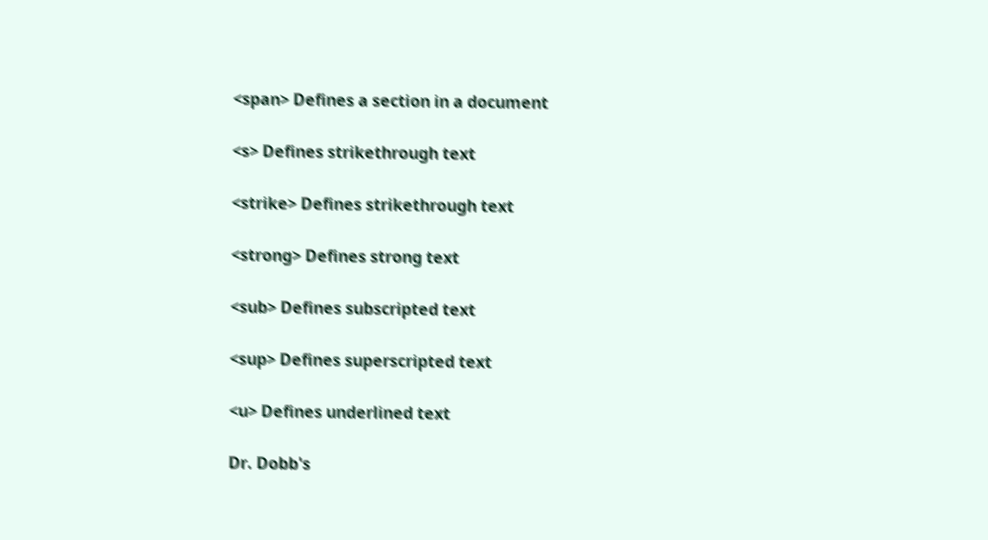<span> Defines a section in a document

<s> Defines strikethrough text

<strike> Defines strikethrough text

<strong> Defines strong text

<sub> Defines subscripted text

<sup> Defines superscripted text

<u> Defines underlined text

Dr. Dobb's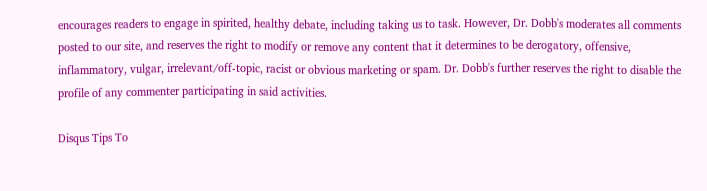encourages readers to engage in spirited, healthy debate, including taking us to task. However, Dr. Dobb's moderates all comments posted to our site, and reserves the right to modify or remove any content that it determines to be derogatory, offensive, inflammatory, vulgar, irrelevant/off-topic, racist or obvious marketing or spam. Dr. Dobb's further reserves the right to disable the profile of any commenter participating in said activities.

Disqus Tips To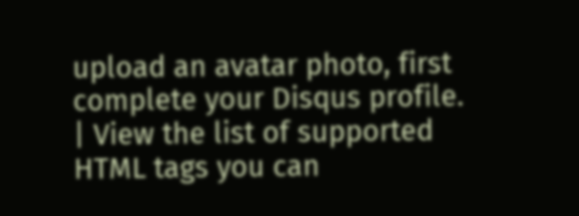upload an avatar photo, first complete your Disqus profile. | View the list of supported HTML tags you can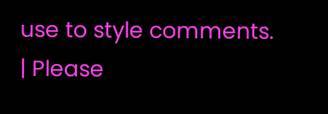use to style comments. | Please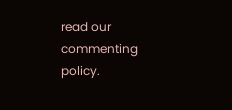read our commenting policy.